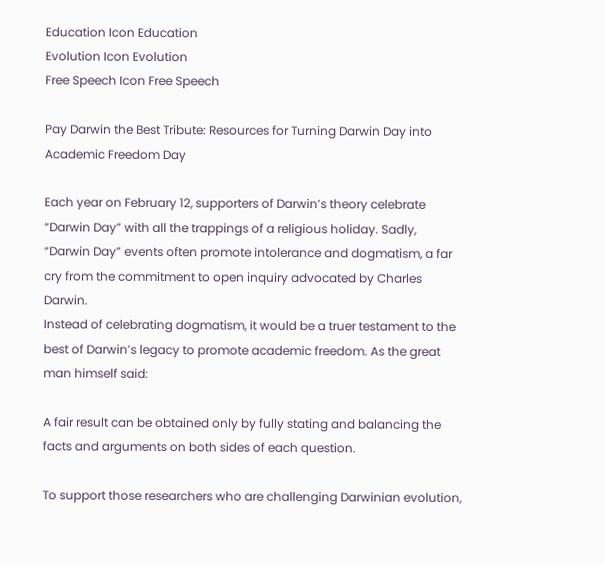Education Icon Education
Evolution Icon Evolution
Free Speech Icon Free Speech

Pay Darwin the Best Tribute: Resources for Turning Darwin Day into Academic Freedom Day

Each year on February 12, supporters of Darwin’s theory celebrate “Darwin Day” with all the trappings of a religious holiday. Sadly, “Darwin Day” events often promote intolerance and dogmatism, a far cry from the commitment to open inquiry advocated by Charles Darwin.
Instead of celebrating dogmatism, it would be a truer testament to the best of Darwin’s legacy to promote academic freedom. As the great man himself said:

A fair result can be obtained only by fully stating and balancing the facts and arguments on both sides of each question.

To support those researchers who are challenging Darwinian evolution,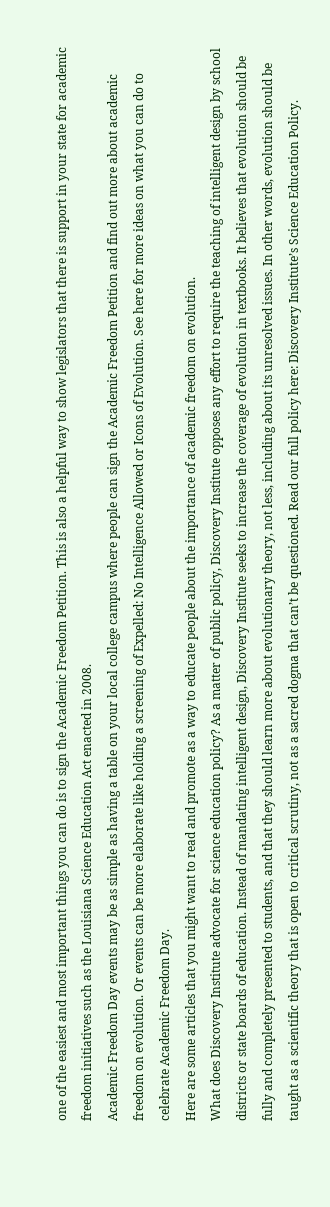one of the easiest and most important things you can do is to sign the Academic Freedom Petition. This is also a helpful way to show legislators that there is support in your state for academic freedom initiatives such as the Louisiana Science Education Act enacted in 2008.
Academic Freedom Day events may be as simple as having a table on your local college campus where people can sign the Academic Freedom Petition and find out more about academic freedom on evolution. Or events can be more elaborate like holding a screening of Expelled: No Intelligence Allowed or Icons of Evolution. See here for more ideas on what you can do to celebrate Academic Freedom Day.
Here are some articles that you might want to read and promote as a way to educate people about the importance of academic freedom on evolution.
What does Discovery Institute advocate for science education policy? As a matter of public policy, Discovery Institute opposes any effort to require the teaching of intelligent design by school districts or state boards of education. Instead of mandating intelligent design, Discovery Institute seeks to increase the coverage of evolution in textbooks. It believes that evolution should be fully and completely presented to students, and that they should learn more about evolutionary theory, not less, including about its unresolved issues. In other words, evolution should be taught as a scientific theory that is open to critical scrutiny, not as a sacred dogma that can’t be questioned. Read our full policy here: Discovery Institute’s Science Education Policy.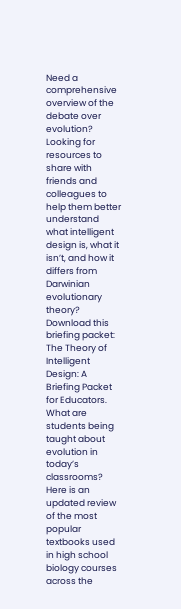Need a comprehensive overview of the debate over evolution? Looking for resources to share with friends and colleagues to help them better understand what intelligent design is, what it isn’t, and how it differs from Darwinian evolutionary theory? Download this briefing packet: The Theory of Intelligent Design: A Briefing Packet for Educators.
What are students being taught about evolution in today’s classrooms? Here is an updated review of the most popular textbooks used in high school biology courses across the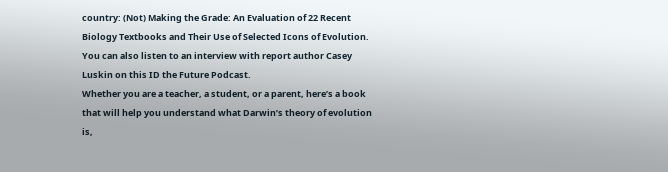country: (Not) Making the Grade: An Evaluation of 22 Recent Biology Textbooks and Their Use of Selected Icons of Evolution. You can also listen to an interview with report author Casey Luskin on this ID the Future Podcast.
Whether you are a teacher, a student, or a parent, here’s a book that will help you understand what Darwin’s theory of evolution is,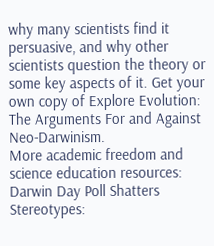why many scientists find it persuasive, and why other scientists question the theory or some key aspects of it. Get your own copy of Explore Evolution: The Arguments For and Against Neo-Darwinism.
More academic freedom and science education resources:
Darwin Day Poll Shatters Stereotypes: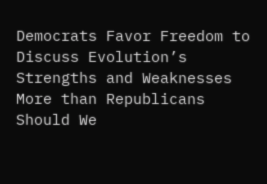Democrats Favor Freedom to Discuss Evolution’s Strengths and Weaknesses More than Republicans
Should We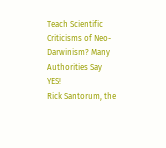Teach Scientific Criticisms of Neo-Darwinism? Many Authorities Say YES!
Rick Santorum, the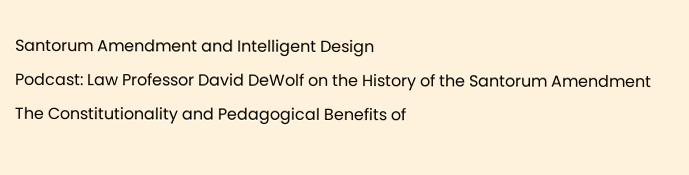Santorum Amendment and Intelligent Design
Podcast: Law Professor David DeWolf on the History of the Santorum Amendment
The Constitutionality and Pedagogical Benefits of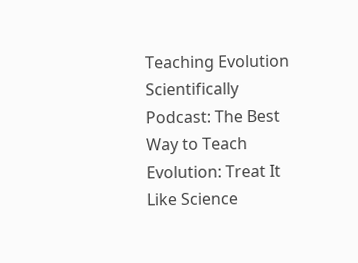Teaching Evolution Scientifically
Podcast: The Best Way to Teach Evolution: Treat It Like Science